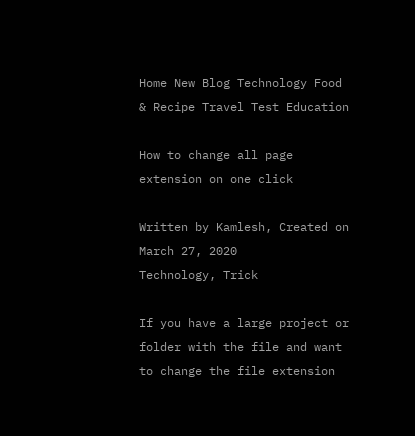Home New Blog Technology Food & Recipe Travel Test Education

How to change all page extension on one click

Written by Kamlesh, Created on March 27, 2020
Technology, Trick

If you have a large project or folder with the file and want to change the file extension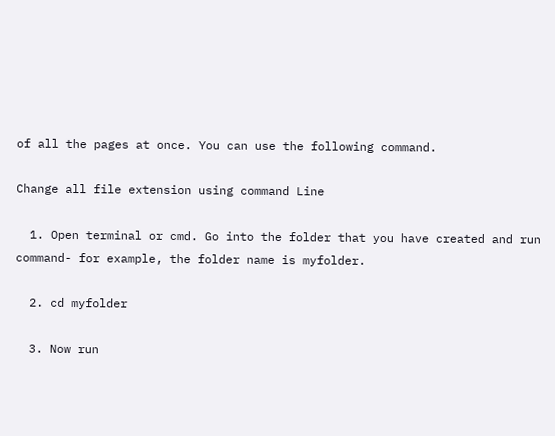of all the pages at once. You can use the following command.

Change all file extension using command Line

  1. Open terminal or cmd. Go into the folder that you have created and run command- for example, the folder name is myfolder.

  2. cd myfolder

  3. Now run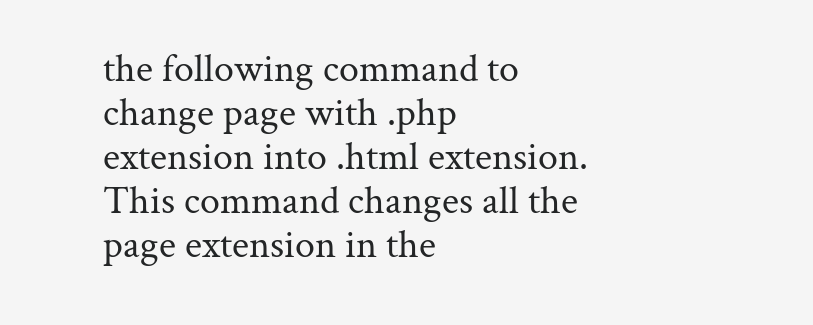the following command to change page with .php extension into .html extension. This command changes all the page extension in the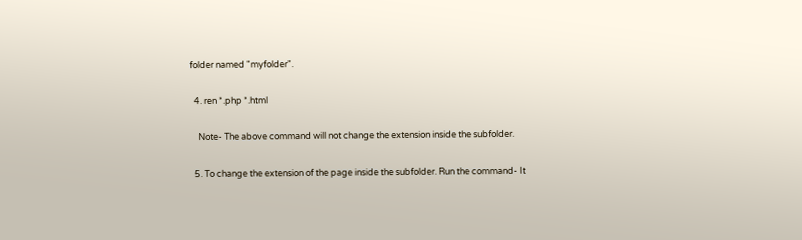folder named "myfolder".

  4. ren *.php *.html

    Note- The above command will not change the extension inside the subfolder.

  5. To change the extension of the page inside the subfolder. Run the command- It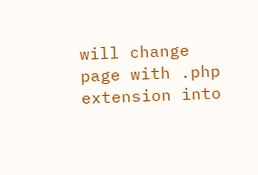will change page with .php extension into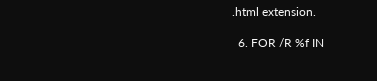.html extension.

  6. FOR /R %f IN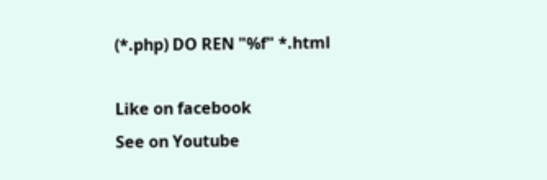(*.php) DO REN "%f" *.html

Like on facebook
See on Youtube